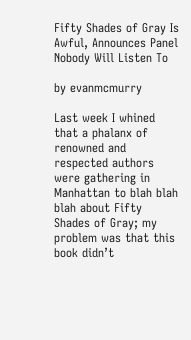Fifty Shades of Gray Is Awful, Announces Panel Nobody Will Listen To

by evanmcmurry

Last week I whined that a phalanx of renowned and respected authors were gathering in Manhattan to blah blah blah about Fifty Shades of Gray; my problem was that this book didn’t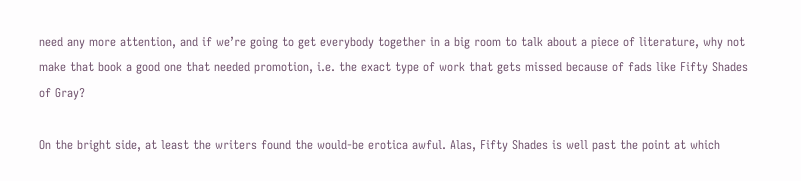need any more attention, and if we’re going to get everybody together in a big room to talk about a piece of literature, why not make that book a good one that needed promotion, i.e. the exact type of work that gets missed because of fads like Fifty Shades of Gray?

On the bright side, at least the writers found the would-be erotica awful. Alas, Fifty Shades is well past the point at which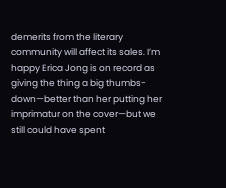demerits from the literary community will affect its sales. I’m happy Erica Jong is on record as giving the thing a big thumbs-down—better than her putting her imprimatur on the cover—but we still could have spent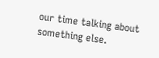our time talking about something else.